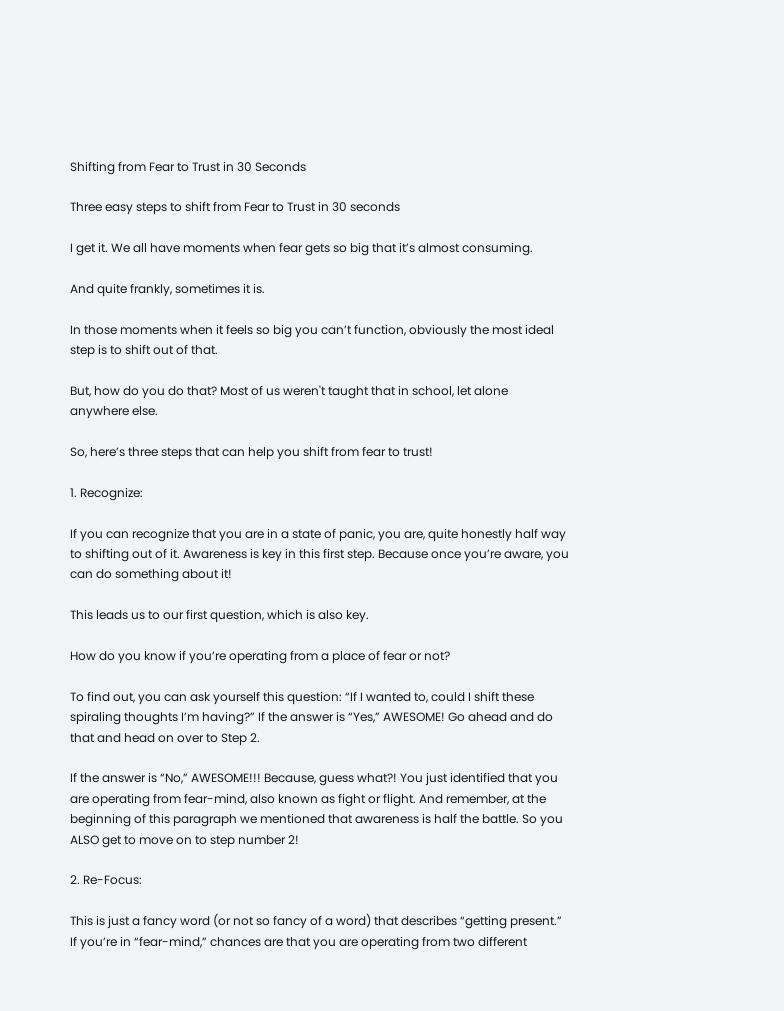Shifting from Fear to Trust in 30 Seconds

Three easy steps to shift from Fear to Trust in 30 seconds

I get it. We all have moments when fear gets so big that it’s almost consuming.

And quite frankly, sometimes it is.

In those moments when it feels so big you can’t function, obviously the most ideal step is to shift out of that.

But, how do you do that? Most of us weren't taught that in school, let alone anywhere else.

So, here’s three steps that can help you shift from fear to trust!

1. Recognize:

If you can recognize that you are in a state of panic, you are, quite honestly half way to shifting out of it. Awareness is key in this first step. Because once you’re aware, you can do something about it!

This leads us to our first question, which is also key.

How do you know if you’re operating from a place of fear or not?

To find out, you can ask yourself this question: “If I wanted to, could I shift these spiraling thoughts I’m having?” If the answer is “Yes,” AWESOME! Go ahead and do that and head on over to Step 2.

If the answer is “No,” AWESOME!!! Because, guess what?! You just identified that you are operating from fear-mind, also known as fight or flight. And remember, at the beginning of this paragraph we mentioned that awareness is half the battle. So you ALSO get to move on to step number 2!

2. Re-Focus:

This is just a fancy word (or not so fancy of a word) that describes “getting present.” If you’re in “fear-mind,” chances are that you are operating from two different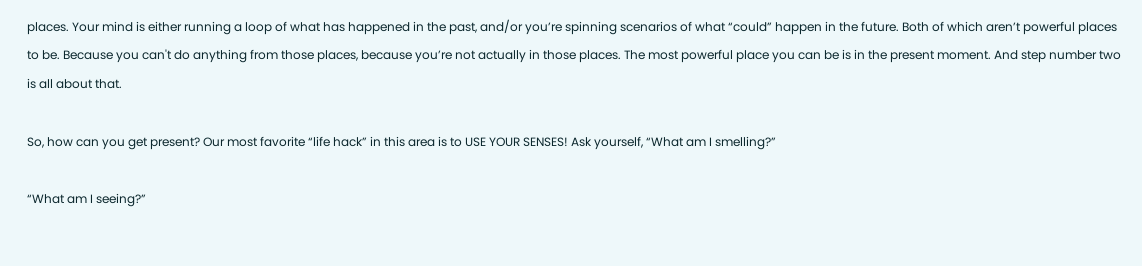places. Your mind is either running a loop of what has happened in the past, and/or you’re spinning scenarios of what “could” happen in the future. Both of which aren’t powerful places to be. Because you can't do anything from those places, because you’re not actually in those places. The most powerful place you can be is in the present moment. And step number two is all about that.

So, how can you get present? Our most favorite “life hack” in this area is to USE YOUR SENSES! Ask yourself, “What am I smelling?”

“What am I seeing?”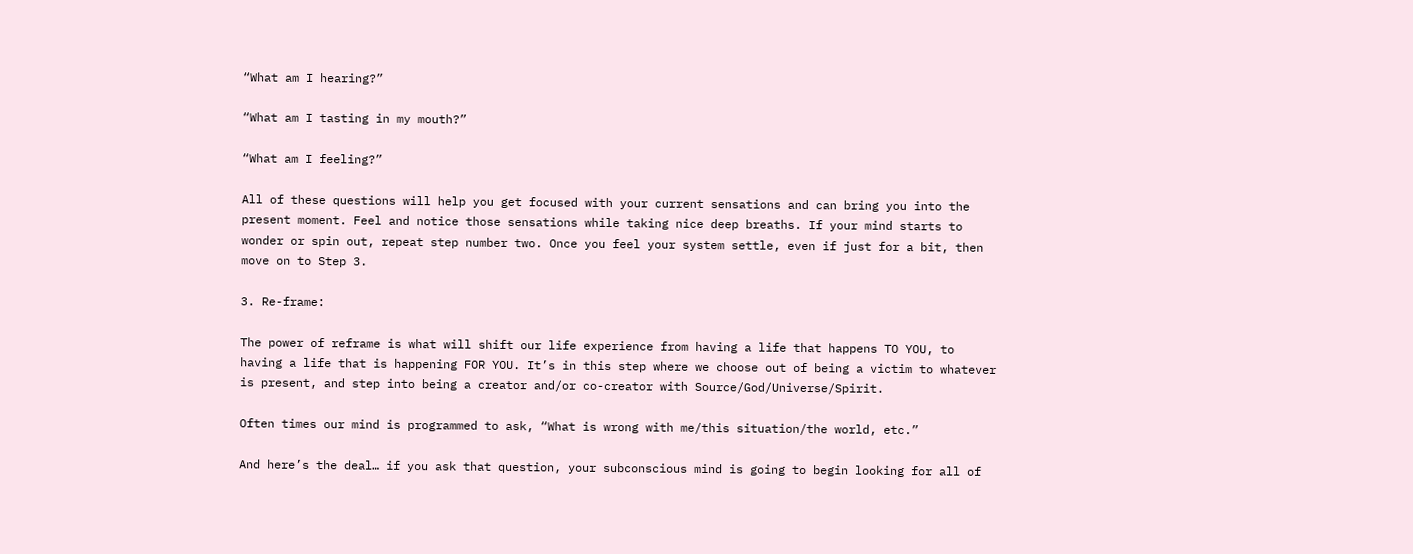“What am I hearing?”

“What am I tasting in my mouth?”

“What am I feeling?”

All of these questions will help you get focused with your current sensations and can bring you into the present moment. Feel and notice those sensations while taking nice deep breaths. If your mind starts to wonder or spin out, repeat step number two. Once you feel your system settle, even if just for a bit, then move on to Step 3.

3. Re-frame:

The power of reframe is what will shift our life experience from having a life that happens TO YOU, to having a life that is happening FOR YOU. It’s in this step where we choose out of being a victim to whatever is present, and step into being a creator and/or co-creator with Source/God/Universe/Spirit.

Often times our mind is programmed to ask, “What is wrong with me/this situation/the world, etc.”

And here’s the deal… if you ask that question, your subconscious mind is going to begin looking for all of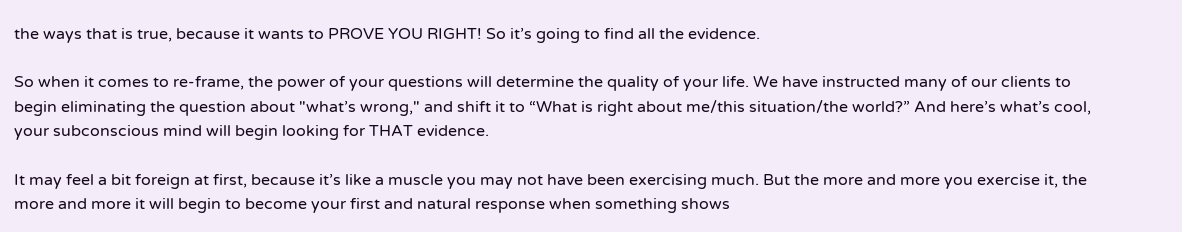the ways that is true, because it wants to PROVE YOU RIGHT! So it’s going to find all the evidence.

So when it comes to re-frame, the power of your questions will determine the quality of your life. We have instructed many of our clients to begin eliminating the question about "what’s wrong," and shift it to “What is right about me/this situation/the world?” And here’s what’s cool, your subconscious mind will begin looking for THAT evidence.

It may feel a bit foreign at first, because it’s like a muscle you may not have been exercising much. But the more and more you exercise it, the more and more it will begin to become your first and natural response when something shows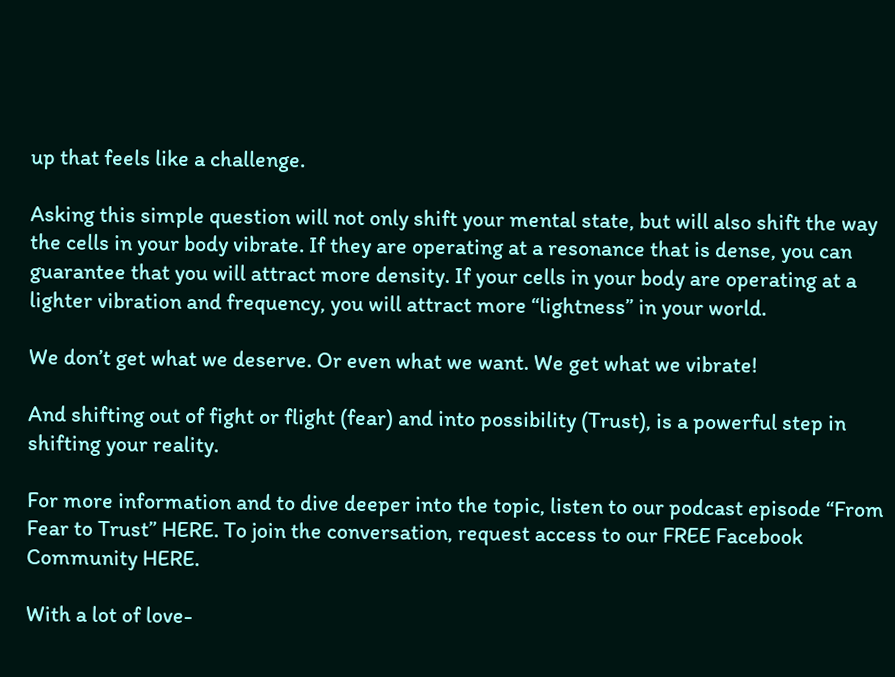up that feels like a challenge.

Asking this simple question will not only shift your mental state, but will also shift the way the cells in your body vibrate. If they are operating at a resonance that is dense, you can guarantee that you will attract more density. If your cells in your body are operating at a lighter vibration and frequency, you will attract more “lightness” in your world.

We don’t get what we deserve. Or even what we want. We get what we vibrate!

And shifting out of fight or flight (fear) and into possibility (Trust), is a powerful step in shifting your reality.

For more information and to dive deeper into the topic, listen to our podcast episode “From Fear to Trust” HERE. To join the conversation, request access to our FREE Facebook Community HERE.

With a lot of love-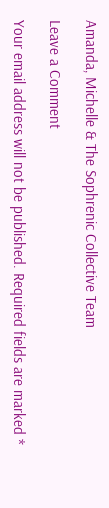Amanda, Michelle & The Sophrenic Collective Team

Leave a Comment

Your email address will not be published. Required fields are marked *